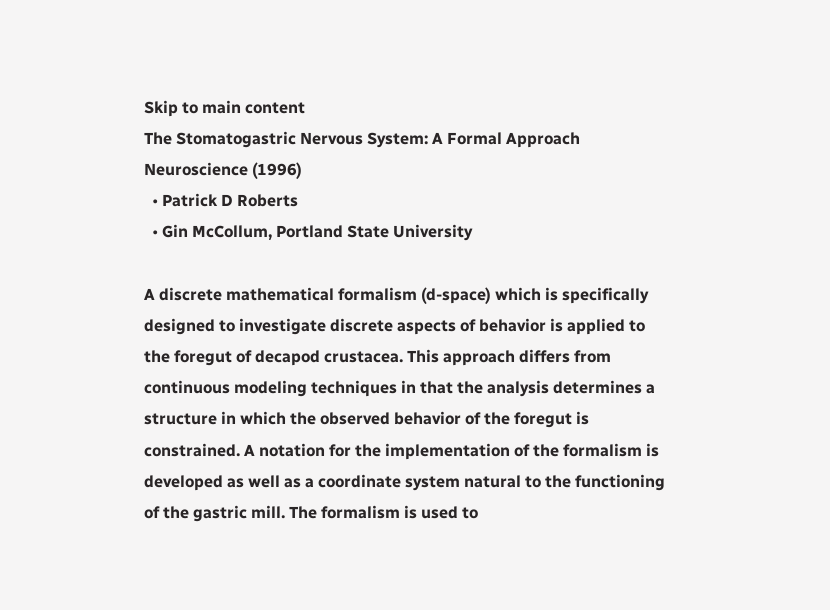Skip to main content
The Stomatogastric Nervous System: A Formal Approach
Neuroscience (1996)
  • Patrick D Roberts
  • Gin McCollum, Portland State University

A discrete mathematical formalism (d-space) which is specifically designed to investigate discrete aspects of behavior is applied to the foregut of decapod crustacea. This approach differs from continuous modeling techniques in that the analysis determines a structure in which the observed behavior of the foregut is constrained. A notation for the implementation of the formalism is developed as well as a coordinate system natural to the functioning of the gastric mill. The formalism is used to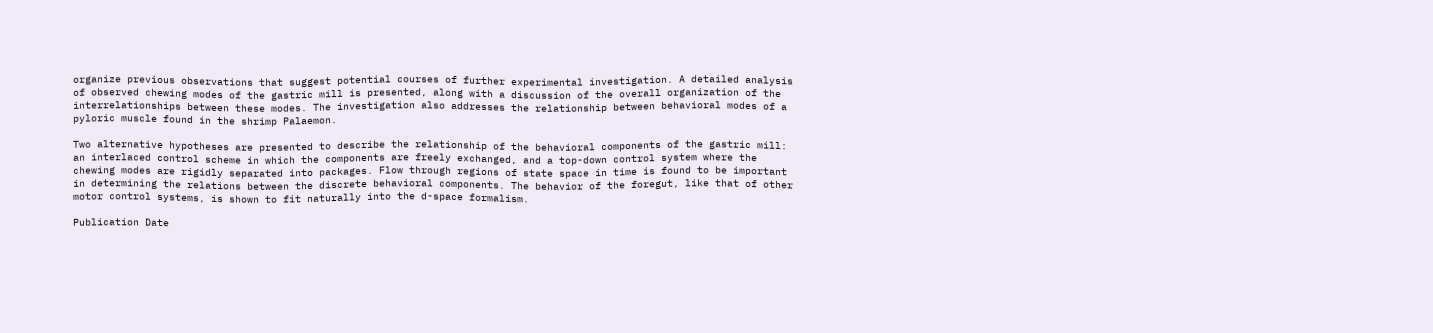organize previous observations that suggest potential courses of further experimental investigation. A detailed analysis of observed chewing modes of the gastric mill is presented, along with a discussion of the overall organization of the interrelationships between these modes. The investigation also addresses the relationship between behavioral modes of a pyloric muscle found in the shrimp Palaemon.

Two alternative hypotheses are presented to describe the relationship of the behavioral components of the gastric mill: an interlaced control scheme in which the components are freely exchanged, and a top-down control system where the chewing modes are rigidly separated into packages. Flow through regions of state space in time is found to be important in determining the relations between the discrete behavioral components. The behavior of the foregut, like that of other motor control systems, is shown to fit naturally into the d-space formalism.

Publication Date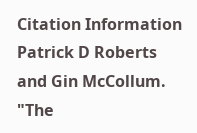Citation Information
Patrick D Roberts and Gin McCollum. "The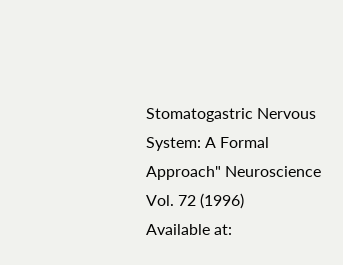Stomatogastric Nervous System: A Formal Approach" Neuroscience Vol. 72 (1996)
Available at: